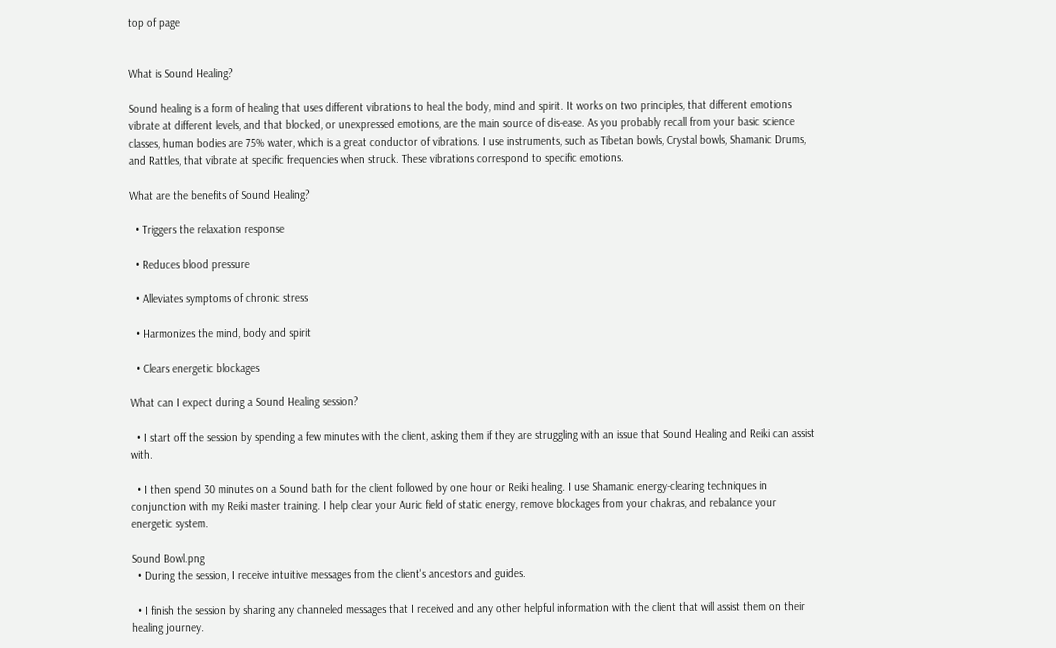top of page


What is Sound Healing?

Sound healing is a form of healing that uses different vibrations to heal the body, mind and spirit. It works on two principles, that different emotions vibrate at different levels, and that blocked, or unexpressed emotions, are the main source of dis-ease. As you probably recall from your basic science classes, human bodies are 75% water, which is a great conductor of vibrations. I use instruments, such as Tibetan bowls, Crystal bowls, Shamanic Drums, and Rattles, that vibrate at specific frequencies when struck. These vibrations correspond to specific emotions.

What are the benefits of Sound Healing?

  • Triggers the relaxation response

  • Reduces blood pressure

  • Alleviates symptoms of chronic stress

  • Harmonizes the mind, body and spirit

  • Clears energetic blockages

What can I expect during a Sound Healing session?

  • I start off the session by spending a few minutes with the client, asking them if they are struggling with an issue that Sound Healing and Reiki can assist with.

  • I then spend 30 minutes on a Sound bath for the client followed by one hour or Reiki healing. I use Shamanic energy-clearing techniques in conjunction with my Reiki master training. I help clear your Auric field of static energy, remove blockages from your chakras, and rebalance your energetic system.

Sound Bowl.png
  • During the session, I receive intuitive messages from the client's ancestors and guides.

  • I finish the session by sharing any channeled messages that I received and any other helpful information with the client that will assist them on their healing journey.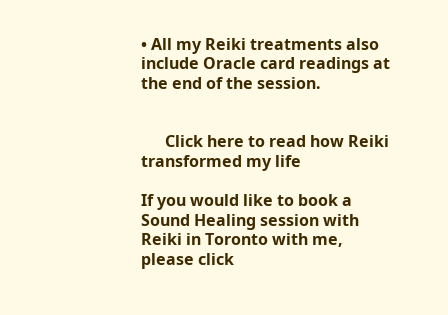• All my Reiki treatments also include Oracle card readings at the end of the session.


      Click here to read how Reiki transformed my life

If you would like to book a Sound Healing session with Reiki in Toronto with me, please click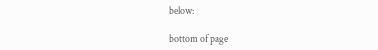below:

bottom of page